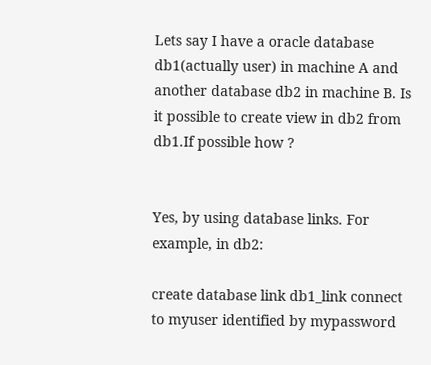Lets say I have a oracle database db1(actually user) in machine A and another database db2 in machine B. Is it possible to create view in db2 from db1.If possible how ?


Yes, by using database links. For example, in db2:

create database link db1_link connect to myuser identified by mypassword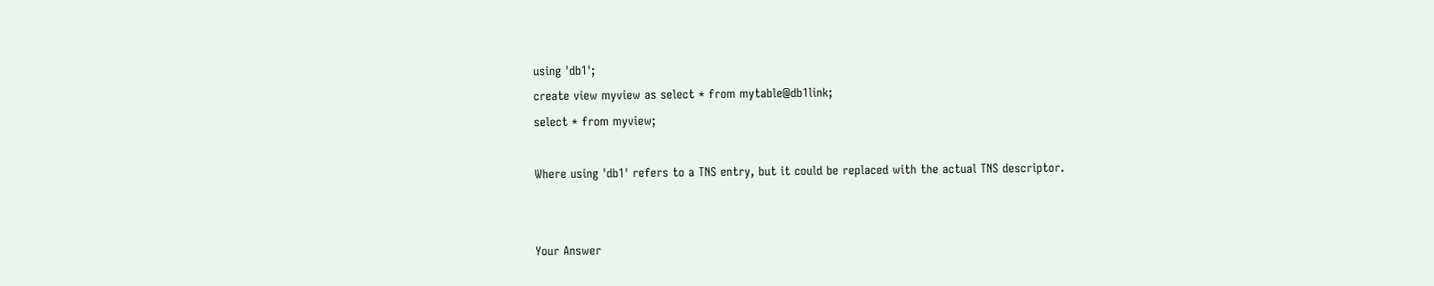using 'db1';
create view myview as select * from mytable@db1link;
select * from myview;

Where using 'db1' refers to a TNS entry, but it could be replaced with the actual TNS descriptor.


Your Answer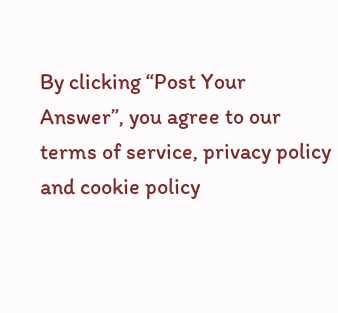By clicking “Post Your Answer”, you agree to our terms of service, privacy policy and cookie policy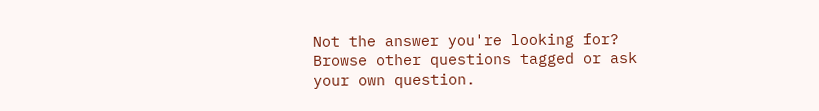Not the answer you're looking for? Browse other questions tagged or ask your own question.